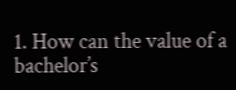1. How can the value of a bachelor’s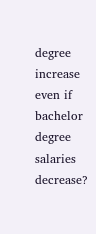degree increase even if bachelor degree salaries decrease?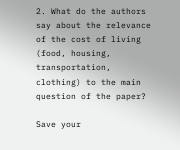2. What do the authors say about the relevance of the cost of living (food, housing, transportation, clothing) to the main question of the paper?

Save your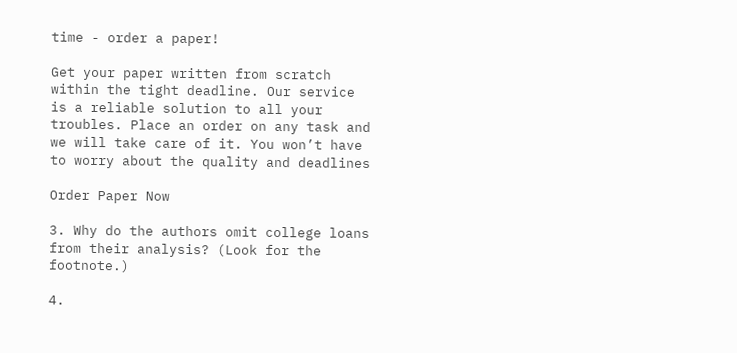time - order a paper!

Get your paper written from scratch within the tight deadline. Our service is a reliable solution to all your troubles. Place an order on any task and we will take care of it. You won’t have to worry about the quality and deadlines

Order Paper Now

3. Why do the authors omit college loans from their analysis? (Look for the footnote.)

4.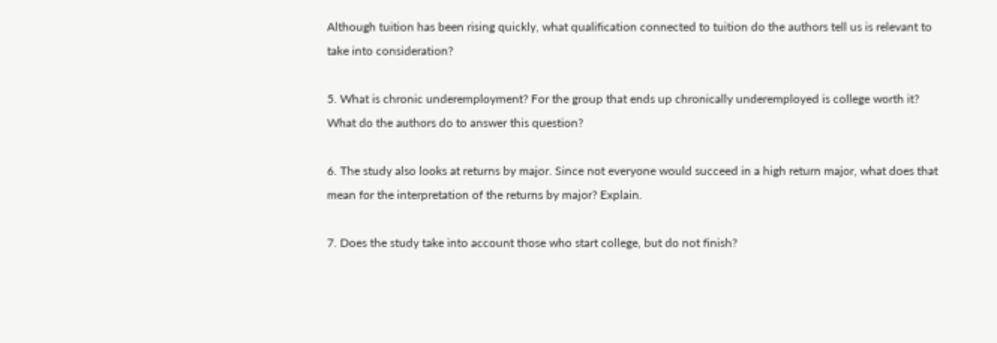Although tuition has been rising quickly, what qualification connected to tuition do the authors tell us is relevant to take into consideration?

5. What is chronic underemployment? For the group that ends up chronically underemployed is college worth it? What do the authors do to answer this question?

6. The study also looks at returns by major. Since not everyone would succeed in a high return major, what does that mean for the interpretation of the returns by major? Explain.

7. Does the study take into account those who start college, but do not finish?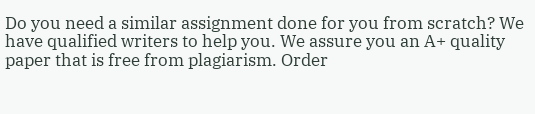Do you need a similar assignment done for you from scratch? We have qualified writers to help you. We assure you an A+ quality paper that is free from plagiarism. Order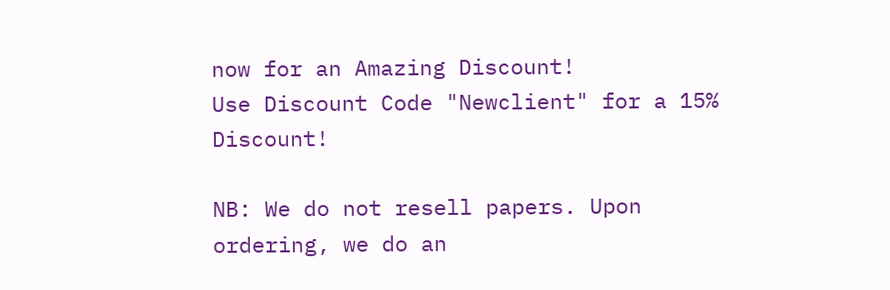now for an Amazing Discount!
Use Discount Code "Newclient" for a 15% Discount!

NB: We do not resell papers. Upon ordering, we do an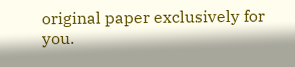original paper exclusively for you.